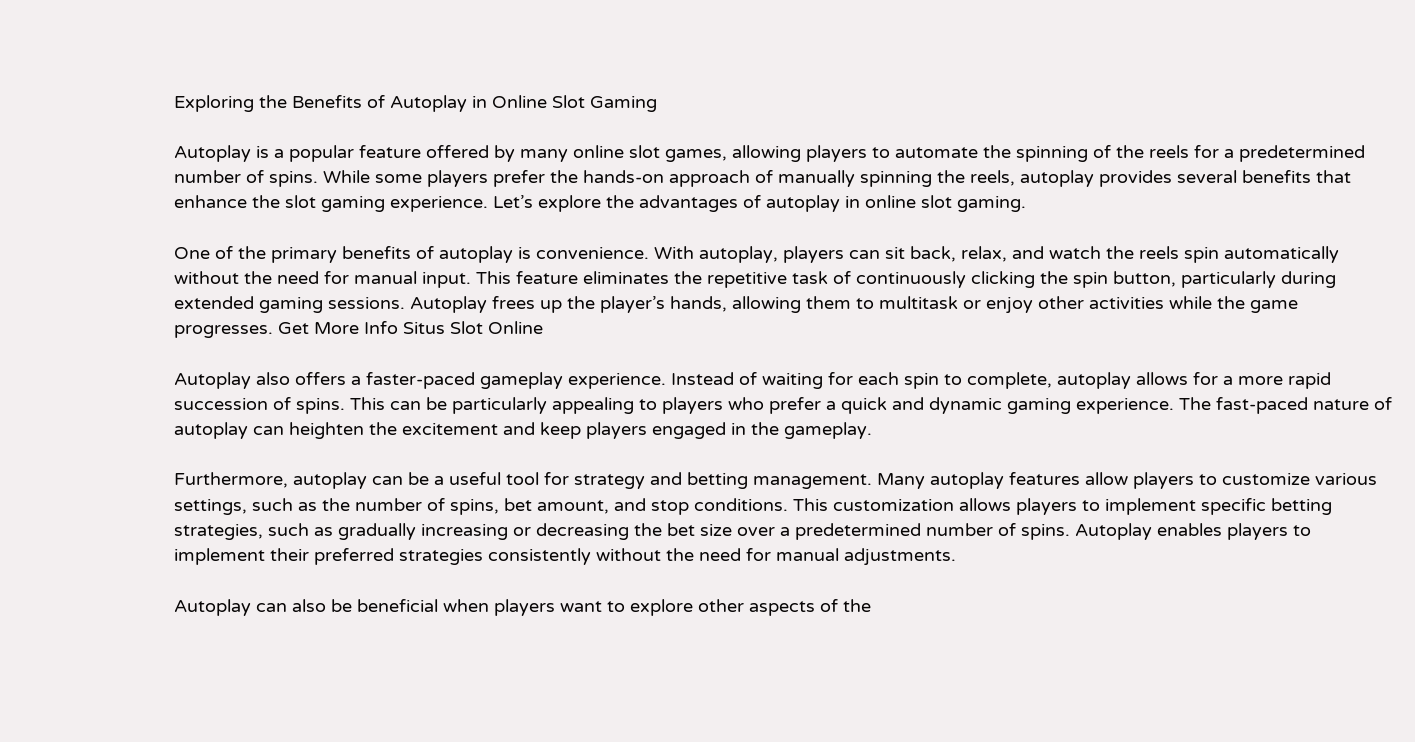Exploring the Benefits of Autoplay in Online Slot Gaming

Autoplay is a popular feature offered by many online slot games, allowing players to automate the spinning of the reels for a predetermined number of spins. While some players prefer the hands-on approach of manually spinning the reels, autoplay provides several benefits that enhance the slot gaming experience. Let’s explore the advantages of autoplay in online slot gaming.

One of the primary benefits of autoplay is convenience. With autoplay, players can sit back, relax, and watch the reels spin automatically without the need for manual input. This feature eliminates the repetitive task of continuously clicking the spin button, particularly during extended gaming sessions. Autoplay frees up the player’s hands, allowing them to multitask or enjoy other activities while the game progresses. Get More Info Situs Slot Online

Autoplay also offers a faster-paced gameplay experience. Instead of waiting for each spin to complete, autoplay allows for a more rapid succession of spins. This can be particularly appealing to players who prefer a quick and dynamic gaming experience. The fast-paced nature of autoplay can heighten the excitement and keep players engaged in the gameplay.

Furthermore, autoplay can be a useful tool for strategy and betting management. Many autoplay features allow players to customize various settings, such as the number of spins, bet amount, and stop conditions. This customization allows players to implement specific betting strategies, such as gradually increasing or decreasing the bet size over a predetermined number of spins. Autoplay enables players to implement their preferred strategies consistently without the need for manual adjustments.

Autoplay can also be beneficial when players want to explore other aspects of the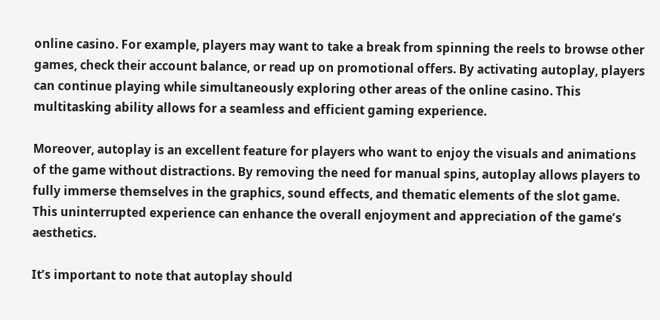online casino. For example, players may want to take a break from spinning the reels to browse other games, check their account balance, or read up on promotional offers. By activating autoplay, players can continue playing while simultaneously exploring other areas of the online casino. This multitasking ability allows for a seamless and efficient gaming experience.

Moreover, autoplay is an excellent feature for players who want to enjoy the visuals and animations of the game without distractions. By removing the need for manual spins, autoplay allows players to fully immerse themselves in the graphics, sound effects, and thematic elements of the slot game. This uninterrupted experience can enhance the overall enjoyment and appreciation of the game’s aesthetics.

It’s important to note that autoplay should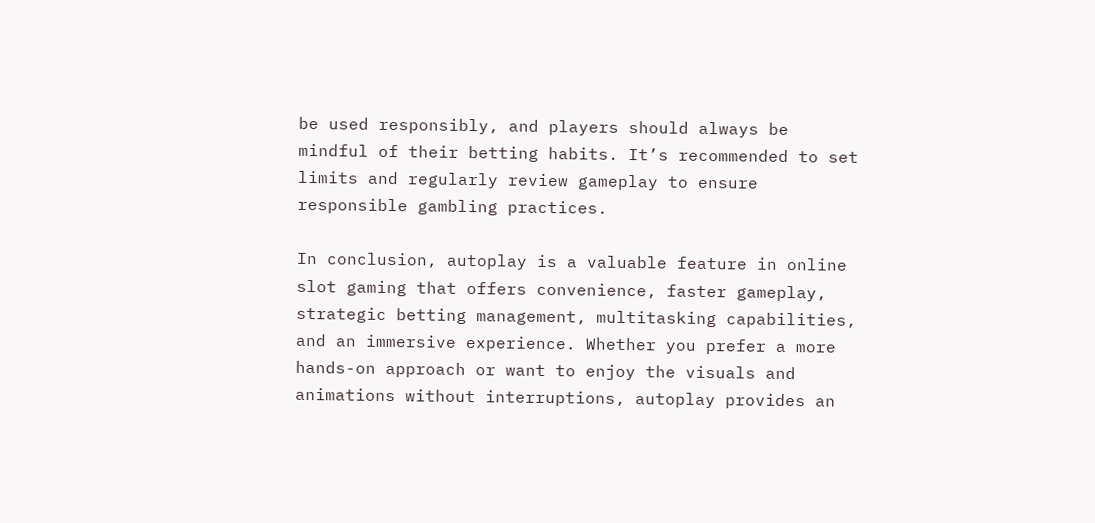be used responsibly, and players should always be mindful of their betting habits. It’s recommended to set limits and regularly review gameplay to ensure responsible gambling practices.

In conclusion, autoplay is a valuable feature in online slot gaming that offers convenience, faster gameplay, strategic betting management, multitasking capabilities, and an immersive experience. Whether you prefer a more hands-on approach or want to enjoy the visuals and animations without interruptions, autoplay provides an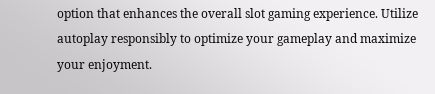option that enhances the overall slot gaming experience. Utilize autoplay responsibly to optimize your gameplay and maximize your enjoyment.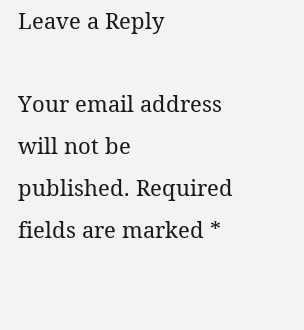Leave a Reply

Your email address will not be published. Required fields are marked *